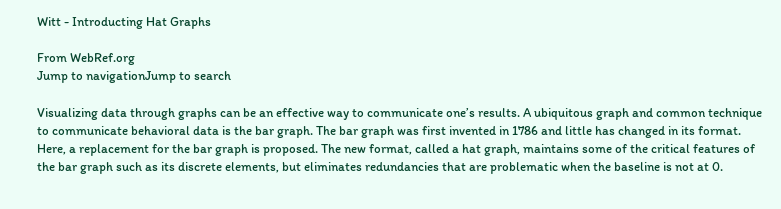Witt - Introducting Hat Graphs

From WebRef.org
Jump to navigationJump to search

Visualizing data through graphs can be an effective way to communicate one’s results. A ubiquitous graph and common technique to communicate behavioral data is the bar graph. The bar graph was first invented in 1786 and little has changed in its format. Here, a replacement for the bar graph is proposed. The new format, called a hat graph, maintains some of the critical features of the bar graph such as its discrete elements, but eliminates redundancies that are problematic when the baseline is not at 0.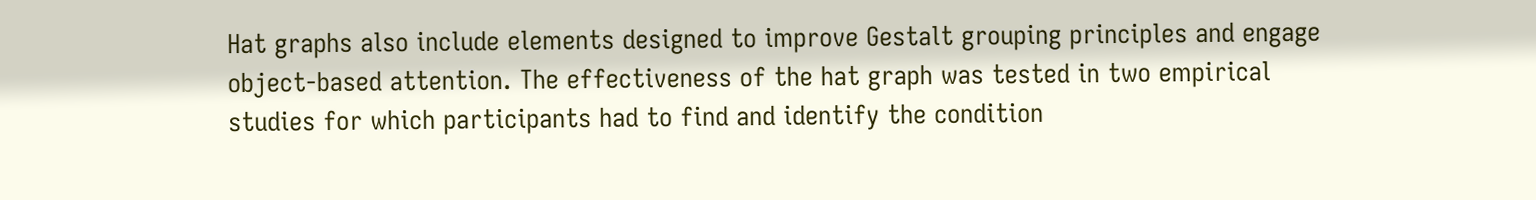Hat graphs also include elements designed to improve Gestalt grouping principles and engage object-based attention. The effectiveness of the hat graph was tested in two empirical studies for which participants had to find and identify the condition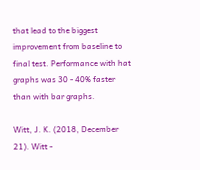that lead to the biggest improvement from baseline to final test. Performance with hat graphs was 30 - 40% faster than with bar graphs.

Witt, J. K. (2018, December 21). Witt -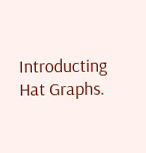Introducting Hat Graphs.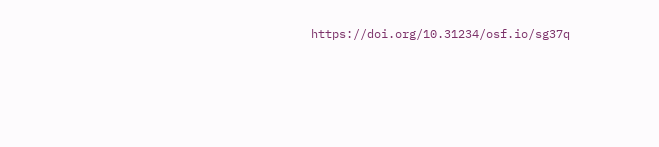https://doi.org/10.31234/osf.io/sg37q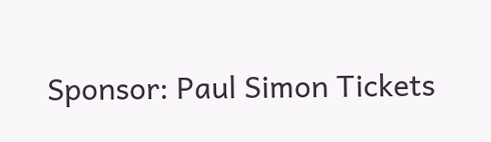Sponsor: Paul Simon Tickets